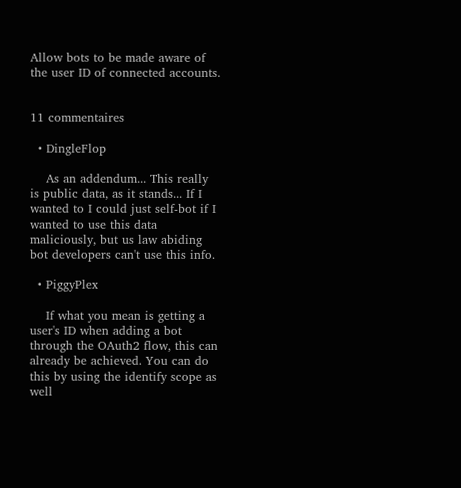Allow bots to be made aware of the user ID of connected accounts.


11 commentaires

  • DingleFlop

    As an addendum... This really is public data, as it stands... If I wanted to I could just self-bot if I wanted to use this data maliciously, but us law abiding bot developers can't use this info.

  • PiggyPlex

    If what you mean is getting a user's ID when adding a bot through the OAuth2 flow, this can already be achieved. You can do this by using the identify scope as well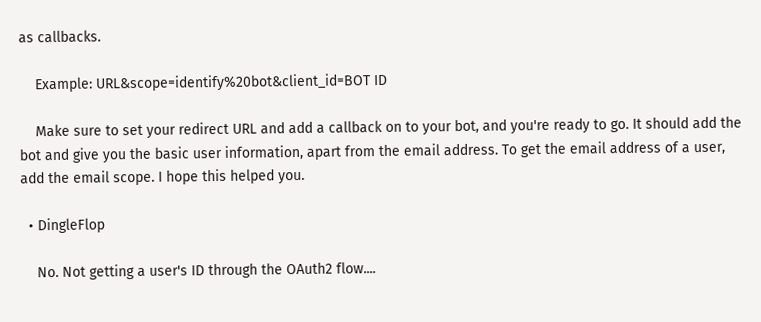as callbacks.

    Example: URL&scope=identify%20bot&client_id=BOT ID

    Make sure to set your redirect URL and add a callback on to your bot, and you're ready to go. It should add the bot and give you the basic user information, apart from the email address. To get the email address of a user, add the email scope. I hope this helped you.

  • DingleFlop

    No. Not getting a user's ID through the OAuth2 flow....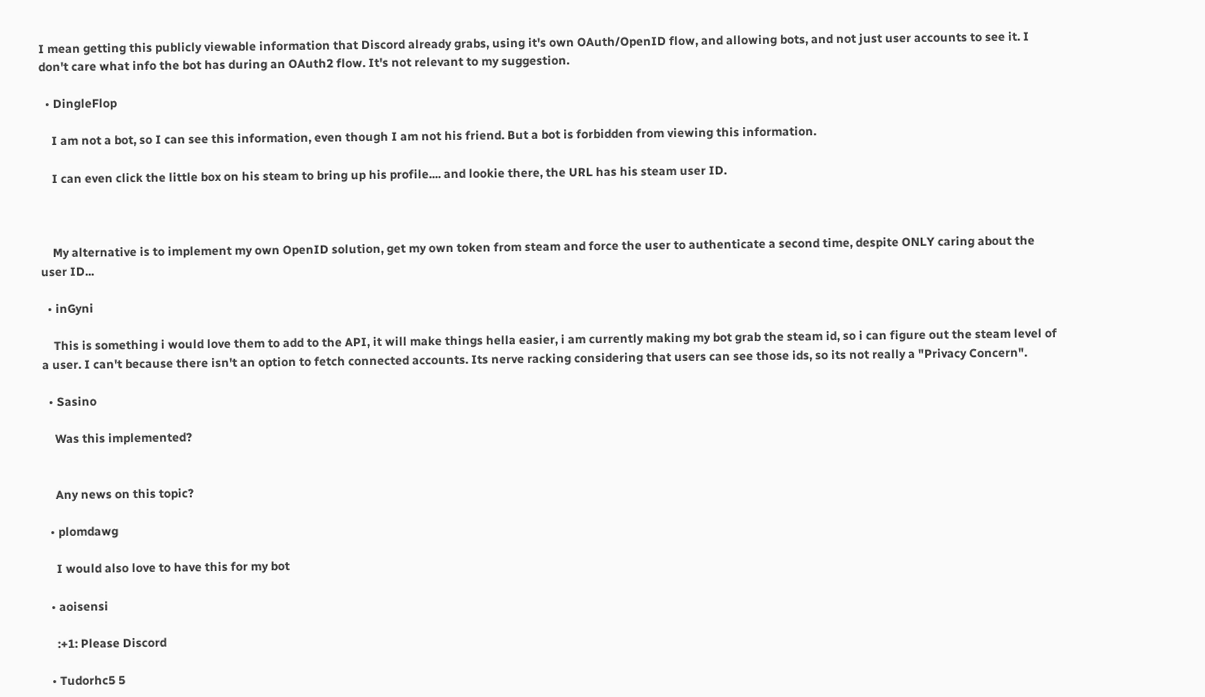I mean getting this publicly viewable information that Discord already grabs, using it's own OAuth/OpenID flow, and allowing bots, and not just user accounts to see it. I don't care what info the bot has during an OAuth2 flow. It's not relevant to my suggestion.

  • DingleFlop

    I am not a bot, so I can see this information, even though I am not his friend. But a bot is forbidden from viewing this information.

    I can even click the little box on his steam to bring up his profile.... and lookie there, the URL has his steam user ID.



    My alternative is to implement my own OpenID solution, get my own token from steam and force the user to authenticate a second time, despite ONLY caring about the user ID...

  • inGyni

    This is something i would love them to add to the API, it will make things hella easier, i am currently making my bot grab the steam id, so i can figure out the steam level of a user. I can't because there isn't an option to fetch connected accounts. Its nerve racking considering that users can see those ids, so its not really a "Privacy Concern".

  • Sasino

    Was this implemented?


    Any news on this topic?

  • plomdawg

    I would also love to have this for my bot

  • aoisensi

    :+1: Please Discord

  • Tudorhc5 5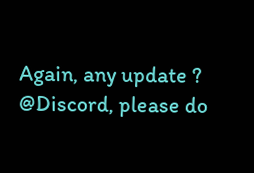Again, any update ? @Discord, please do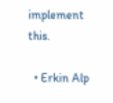implement this.

  • Erkin Alp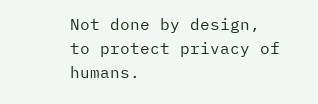Not done by design, to protect privacy of humans.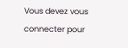Vous devez vous connecter pour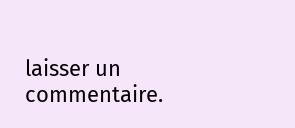laisser un commentaire.